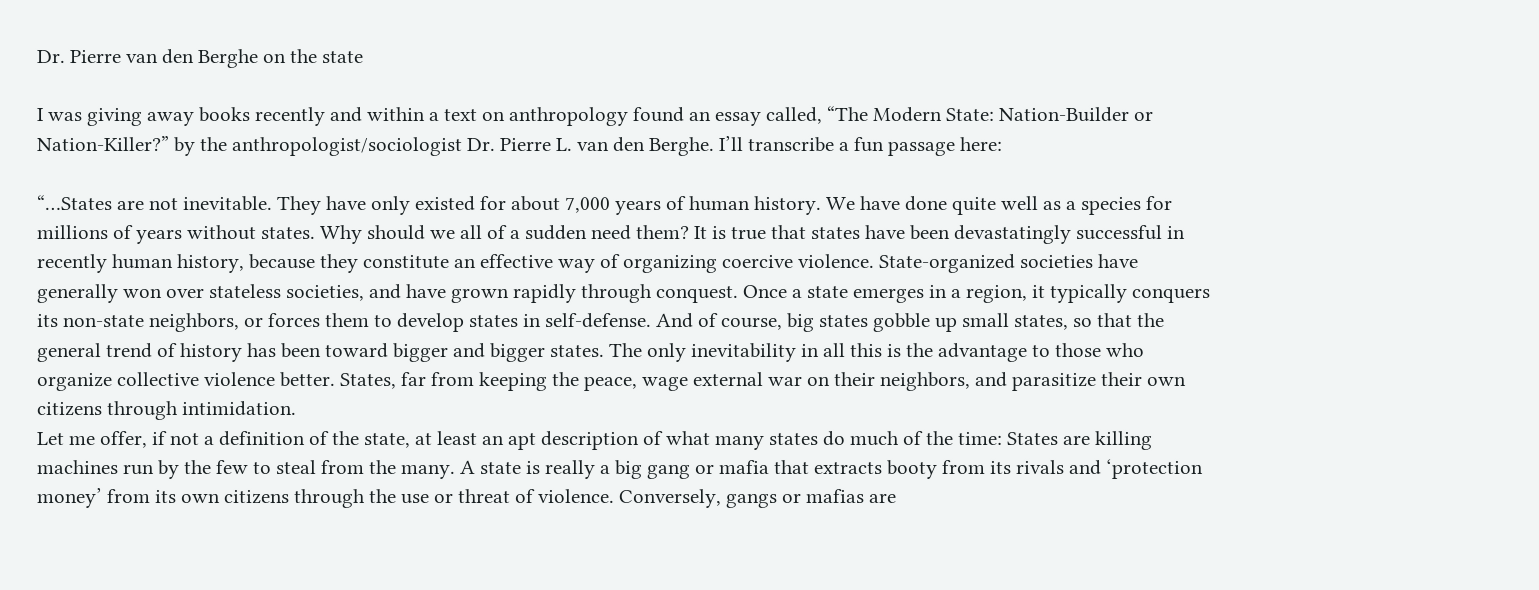Dr. Pierre van den Berghe on the state

I was giving away books recently and within a text on anthropology found an essay called, “The Modern State: Nation-Builder or Nation-Killer?” by the anthropologist/sociologist Dr. Pierre L. van den Berghe. I’ll transcribe a fun passage here:

“…States are not inevitable. They have only existed for about 7,000 years of human history. We have done quite well as a species for millions of years without states. Why should we all of a sudden need them? It is true that states have been devastatingly successful in recently human history, because they constitute an effective way of organizing coercive violence. State-organized societies have generally won over stateless societies, and have grown rapidly through conquest. Once a state emerges in a region, it typically conquers its non-state neighbors, or forces them to develop states in self-defense. And of course, big states gobble up small states, so that the general trend of history has been toward bigger and bigger states. The only inevitability in all this is the advantage to those who organize collective violence better. States, far from keeping the peace, wage external war on their neighbors, and parasitize their own citizens through intimidation.
Let me offer, if not a definition of the state, at least an apt description of what many states do much of the time: States are killing machines run by the few to steal from the many. A state is really a big gang or mafia that extracts booty from its rivals and ‘protection money’ from its own citizens through the use or threat of violence. Conversely, gangs or mafias are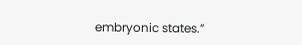embryonic states.”